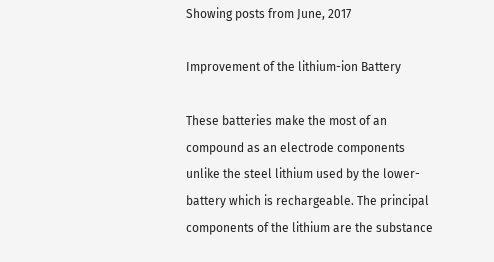Showing posts from June, 2017

Improvement of the lithium-ion Battery

These batteries make the most of an compound as an electrode components unlike the steel lithium used by the lower- battery which is rechargeable. The principal components of the lithium are the substance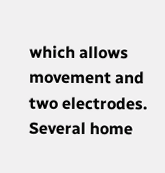which allows movement and two electrodes. Several home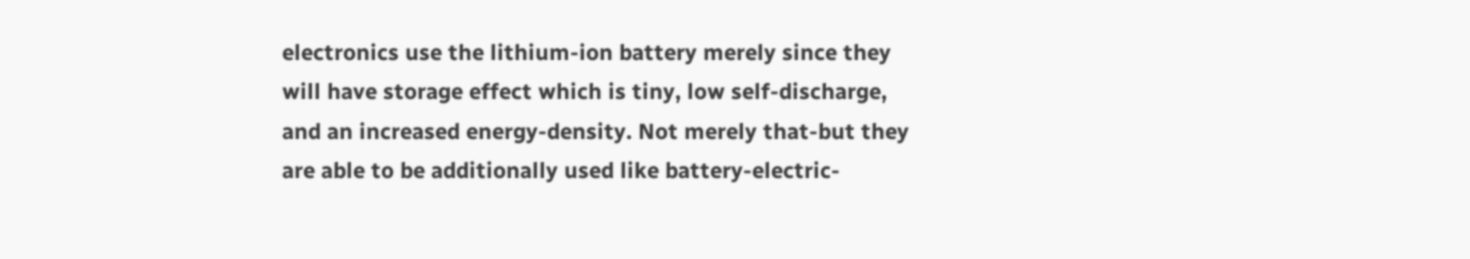electronics use the lithium-ion battery merely since they will have storage effect which is tiny, low self-discharge, and an increased energy-density. Not merely that-but they are able to be additionally used like battery-electric-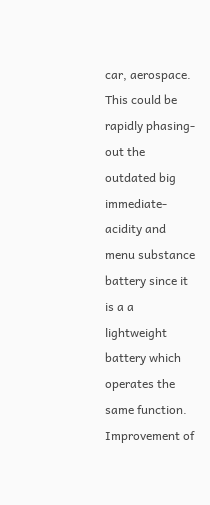car, aerospace. This could be rapidly phasing-out the outdated big immediate- acidity and menu substance battery since it is a a lightweight battery which operates the same function. Improvement of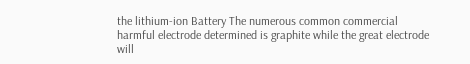the lithium-ion Battery The numerous common commercial harmful electrode determined is graphite while the great electrode will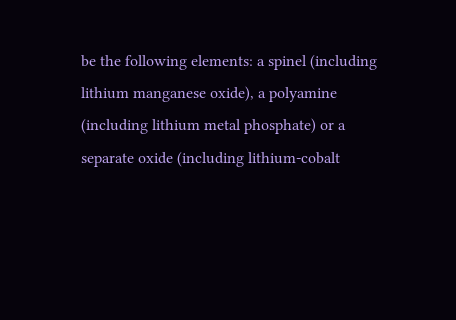be the following elements: a spinel (including lithium manganese oxide), a polyamine (including lithium metal phosphate) or a separate oxide (including lithium-cobalt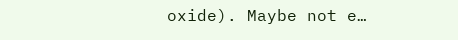oxide). Maybe not e…